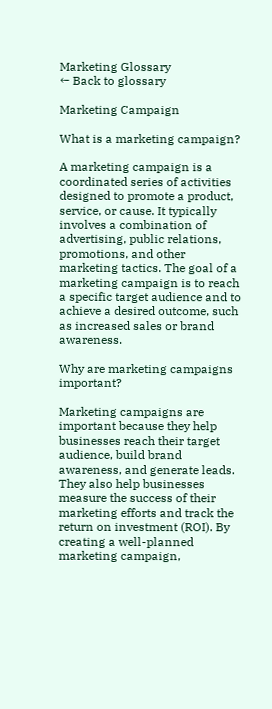Marketing Glossary
← Back to glossary

Marketing Campaign

What is a marketing campaign?

A marketing campaign is a coordinated series of activities designed to promote a product, service, or cause. It typically involves a combination of advertising, public relations, promotions, and other marketing tactics. The goal of a marketing campaign is to reach a specific target audience and to achieve a desired outcome, such as increased sales or brand awareness.

Why are marketing campaigns important?

Marketing campaigns are important because they help businesses reach their target audience, build brand awareness, and generate leads. They also help businesses measure the success of their marketing efforts and track the return on investment (ROI). By creating a well-planned marketing campaign,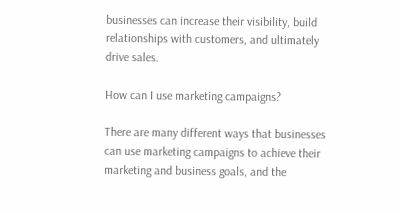businesses can increase their visibility, build relationships with customers, and ultimately drive sales.

How can I use marketing campaigns?

There are many different ways that businesses can use marketing campaigns to achieve their marketing and business goals, and the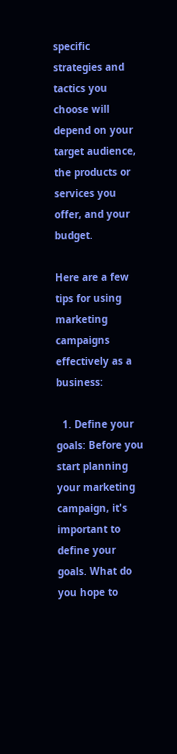specific strategies and tactics you choose will depend on your target audience, the products or services you offer, and your budget.

Here are a few tips for using marketing campaigns effectively as a business:

  1. Define your goals: Before you start planning your marketing campaign, it's important to define your goals. What do you hope to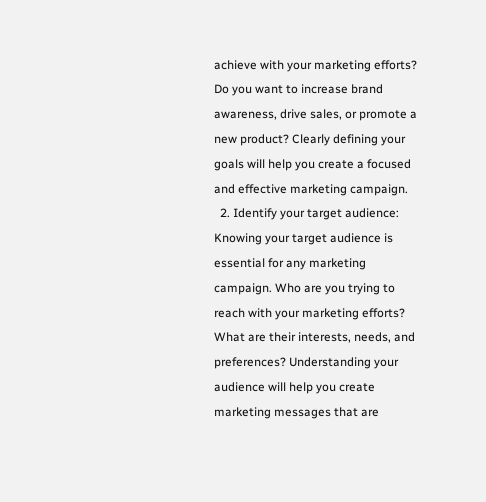achieve with your marketing efforts? Do you want to increase brand awareness, drive sales, or promote a new product? Clearly defining your goals will help you create a focused and effective marketing campaign.
  2. Identify your target audience: Knowing your target audience is essential for any marketing campaign. Who are you trying to reach with your marketing efforts? What are their interests, needs, and preferences? Understanding your audience will help you create marketing messages that are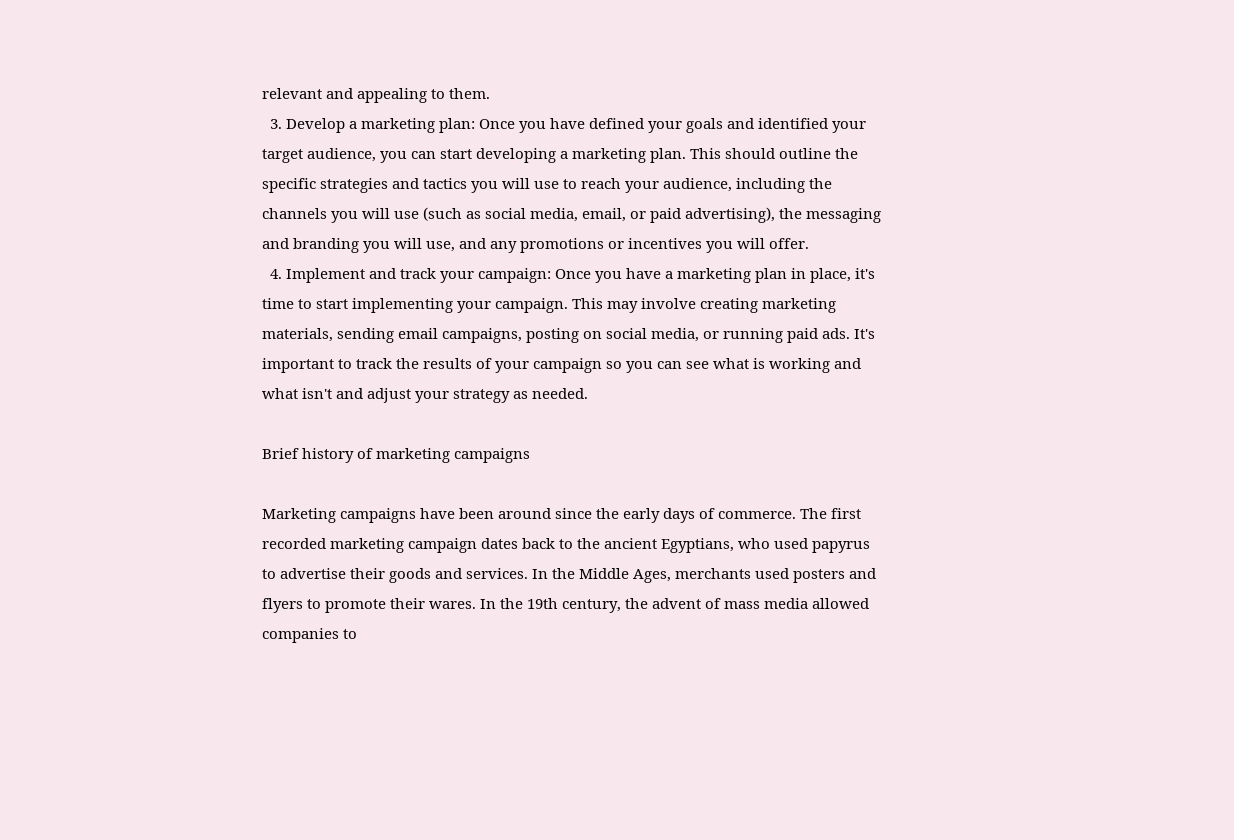relevant and appealing to them.
  3. Develop a marketing plan: Once you have defined your goals and identified your target audience, you can start developing a marketing plan. This should outline the specific strategies and tactics you will use to reach your audience, including the channels you will use (such as social media, email, or paid advertising), the messaging and branding you will use, and any promotions or incentives you will offer.
  4. Implement and track your campaign: Once you have a marketing plan in place, it's time to start implementing your campaign. This may involve creating marketing materials, sending email campaigns, posting on social media, or running paid ads. It's important to track the results of your campaign so you can see what is working and what isn't and adjust your strategy as needed.

Brief history of marketing campaigns

Marketing campaigns have been around since the early days of commerce. The first recorded marketing campaign dates back to the ancient Egyptians, who used papyrus to advertise their goods and services. In the Middle Ages, merchants used posters and flyers to promote their wares. In the 19th century, the advent of mass media allowed companies to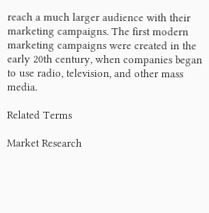reach a much larger audience with their marketing campaigns. The first modern marketing campaigns were created in the early 20th century, when companies began to use radio, television, and other mass media.

Related Terms

Market Research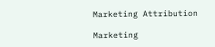Marketing Attribution

Marketing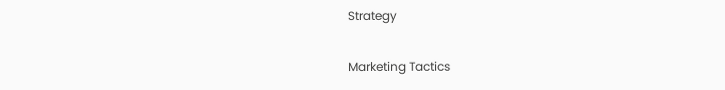Strategy

Marketing Tactics